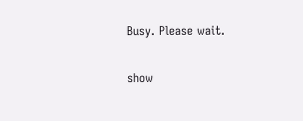Busy. Please wait.

show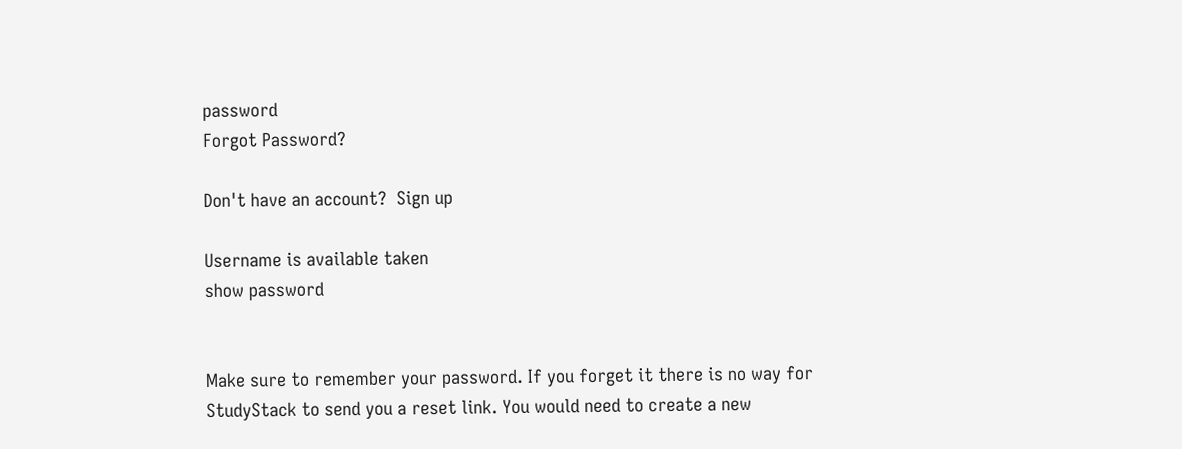password
Forgot Password?

Don't have an account?  Sign up

Username is available taken
show password


Make sure to remember your password. If you forget it there is no way for StudyStack to send you a reset link. You would need to create a new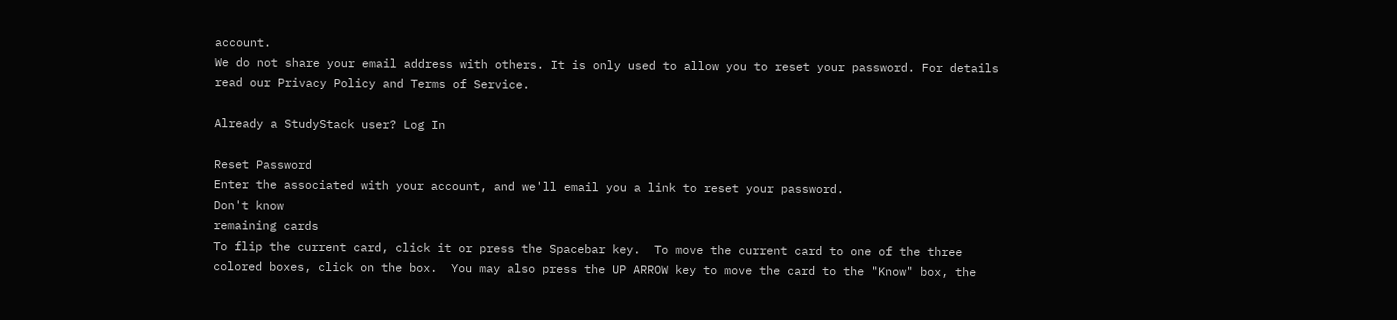account.
We do not share your email address with others. It is only used to allow you to reset your password. For details read our Privacy Policy and Terms of Service.

Already a StudyStack user? Log In

Reset Password
Enter the associated with your account, and we'll email you a link to reset your password.
Don't know
remaining cards
To flip the current card, click it or press the Spacebar key.  To move the current card to one of the three colored boxes, click on the box.  You may also press the UP ARROW key to move the card to the "Know" box, the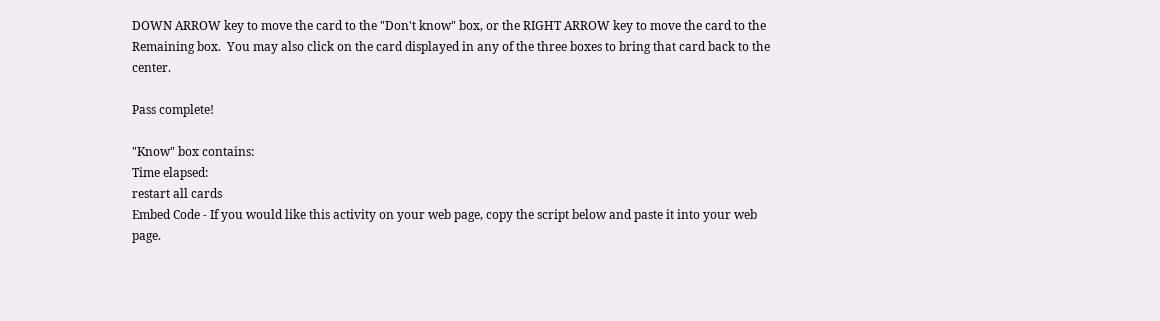DOWN ARROW key to move the card to the "Don't know" box, or the RIGHT ARROW key to move the card to the Remaining box.  You may also click on the card displayed in any of the three boxes to bring that card back to the center.

Pass complete!

"Know" box contains:
Time elapsed:
restart all cards
Embed Code - If you would like this activity on your web page, copy the script below and paste it into your web page.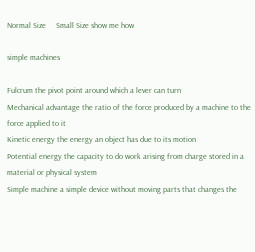Normal Size     Small Size show me how

simple machines

Fulcrum the pivot point around which a lever can turn
Mechanical advantage the ratio of the force produced by a machine to the force applied to it
Kinetic energy the energy an object has due to its motion
Potential energy the capacity to do work arising from charge stored in a material or physical system
Simple machine a simple device without moving parts that changes the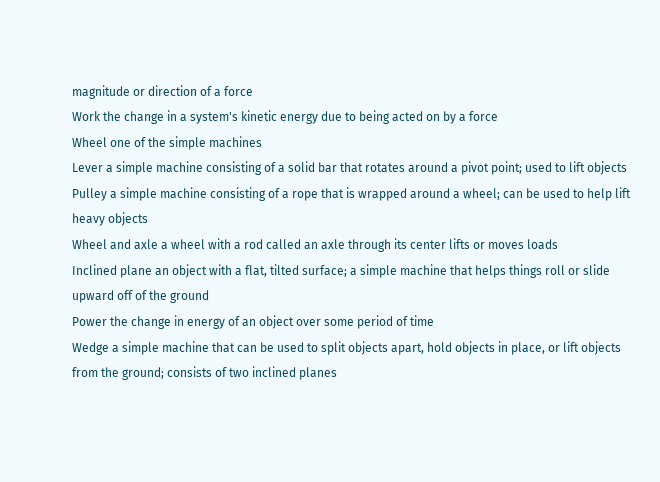magnitude or direction of a force
Work the change in a system's kinetic energy due to being acted on by a force
Wheel one of the simple machines
Lever a simple machine consisting of a solid bar that rotates around a pivot point; used to lift objects
Pulley a simple machine consisting of a rope that is wrapped around a wheel; can be used to help lift heavy objects
Wheel and axle a wheel with a rod called an axle through its center lifts or moves loads
Inclined plane an object with a flat, tilted surface; a simple machine that helps things roll or slide upward off of the ground
Power the change in energy of an object over some period of time
Wedge a simple machine that can be used to split objects apart, hold objects in place, or lift objects from the ground; consists of two inclined planes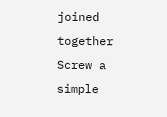joined together
Screw a simple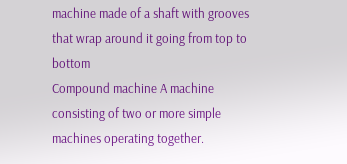machine made of a shaft with grooves that wrap around it going from top to bottom
Compound machine A machine consisting of two or more simple machines operating together.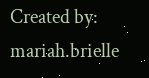Created by: mariah.brielle